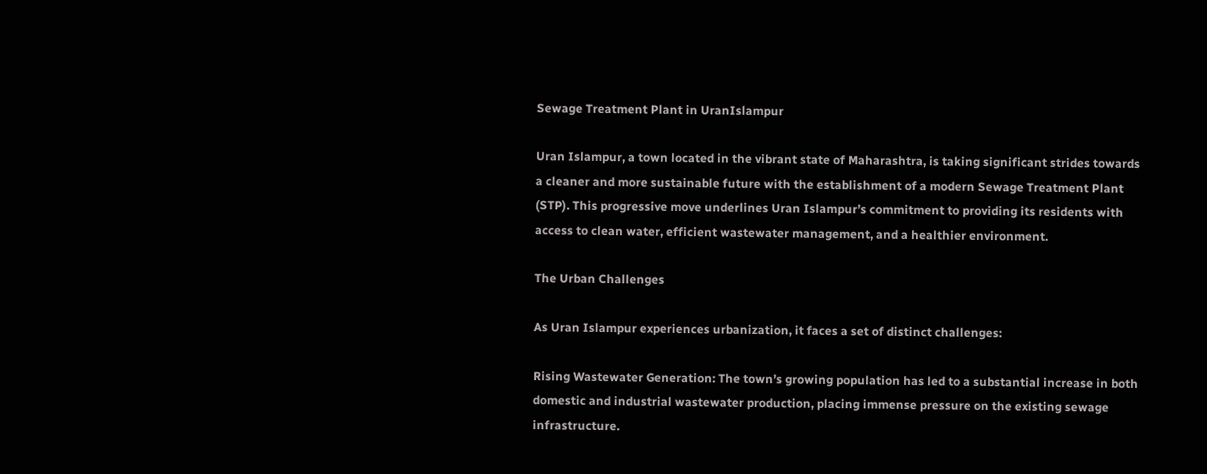Sewage Treatment Plant in UranIslampur

Uran Islampur, a town located in the vibrant state of Maharashtra, is taking significant strides towards a cleaner and more sustainable future with the establishment of a modern Sewage Treatment Plant (STP). This progressive move underlines Uran Islampur’s commitment to providing its residents with access to clean water, efficient wastewater management, and a healthier environment.

The Urban Challenges

As Uran Islampur experiences urbanization, it faces a set of distinct challenges:

Rising Wastewater Generation: The town’s growing population has led to a substantial increase in both domestic and industrial wastewater production, placing immense pressure on the existing sewage infrastructure.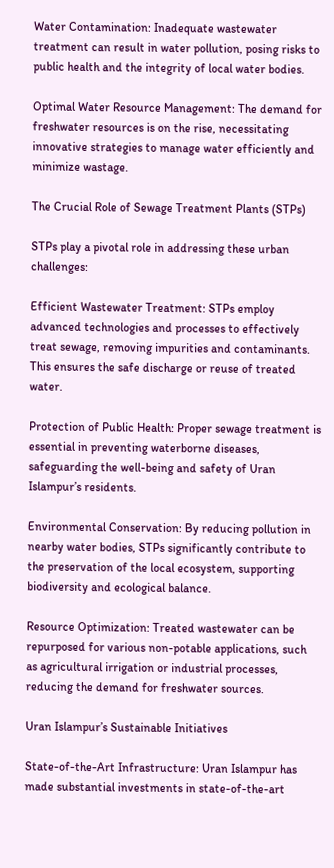Water Contamination: Inadequate wastewater treatment can result in water pollution, posing risks to public health and the integrity of local water bodies.

Optimal Water Resource Management: The demand for freshwater resources is on the rise, necessitating innovative strategies to manage water efficiently and minimize wastage.

The Crucial Role of Sewage Treatment Plants (STPs)

STPs play a pivotal role in addressing these urban challenges:

Efficient Wastewater Treatment: STPs employ advanced technologies and processes to effectively treat sewage, removing impurities and contaminants. This ensures the safe discharge or reuse of treated water.

Protection of Public Health: Proper sewage treatment is essential in preventing waterborne diseases, safeguarding the well-being and safety of Uran Islampur’s residents.

Environmental Conservation: By reducing pollution in nearby water bodies, STPs significantly contribute to the preservation of the local ecosystem, supporting biodiversity and ecological balance.

Resource Optimization: Treated wastewater can be repurposed for various non-potable applications, such as agricultural irrigation or industrial processes, reducing the demand for freshwater sources.

Uran Islampur’s Sustainable Initiatives

State-of-the-Art Infrastructure: Uran Islampur has made substantial investments in state-of-the-art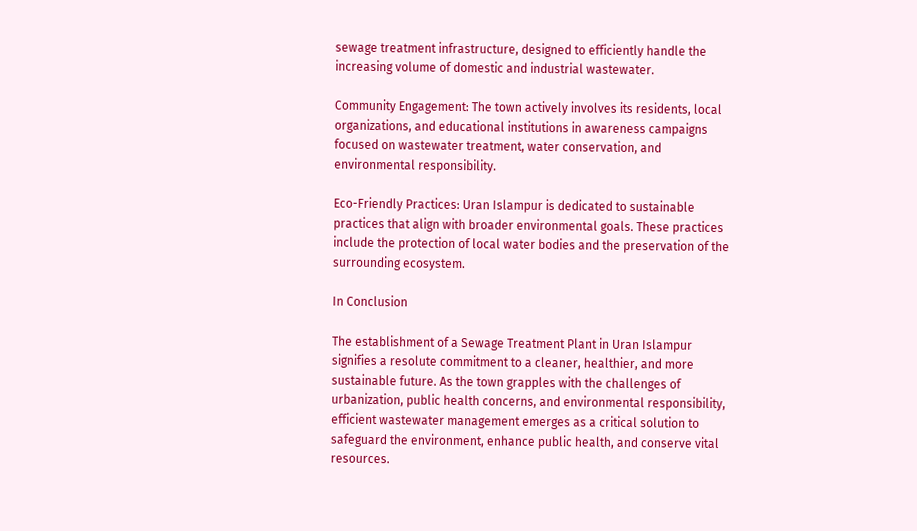sewage treatment infrastructure, designed to efficiently handle the increasing volume of domestic and industrial wastewater.

Community Engagement: The town actively involves its residents, local organizations, and educational institutions in awareness campaigns focused on wastewater treatment, water conservation, and environmental responsibility.

Eco-Friendly Practices: Uran Islampur is dedicated to sustainable practices that align with broader environmental goals. These practices include the protection of local water bodies and the preservation of the surrounding ecosystem.

In Conclusion

The establishment of a Sewage Treatment Plant in Uran Islampur signifies a resolute commitment to a cleaner, healthier, and more sustainable future. As the town grapples with the challenges of urbanization, public health concerns, and environmental responsibility, efficient wastewater management emerges as a critical solution to safeguard the environment, enhance public health, and conserve vital resources.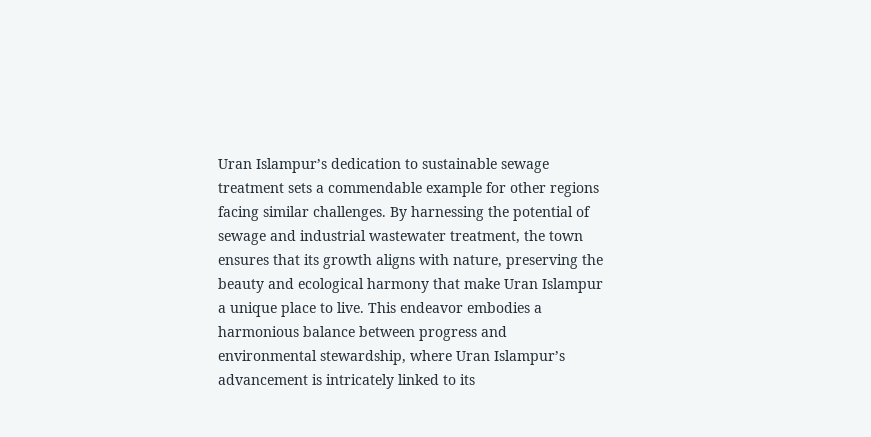Uran Islampur’s dedication to sustainable sewage treatment sets a commendable example for other regions facing similar challenges. By harnessing the potential of sewage and industrial wastewater treatment, the town ensures that its growth aligns with nature, preserving the beauty and ecological harmony that make Uran Islampur a unique place to live. This endeavor embodies a harmonious balance between progress and environmental stewardship, where Uran Islampur’s advancement is intricately linked to its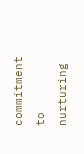commitment to nurturing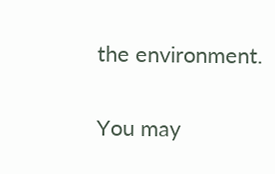the environment.

You may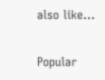also like...

Popular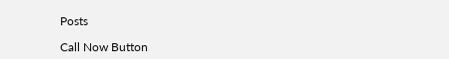Posts

Call Now Button